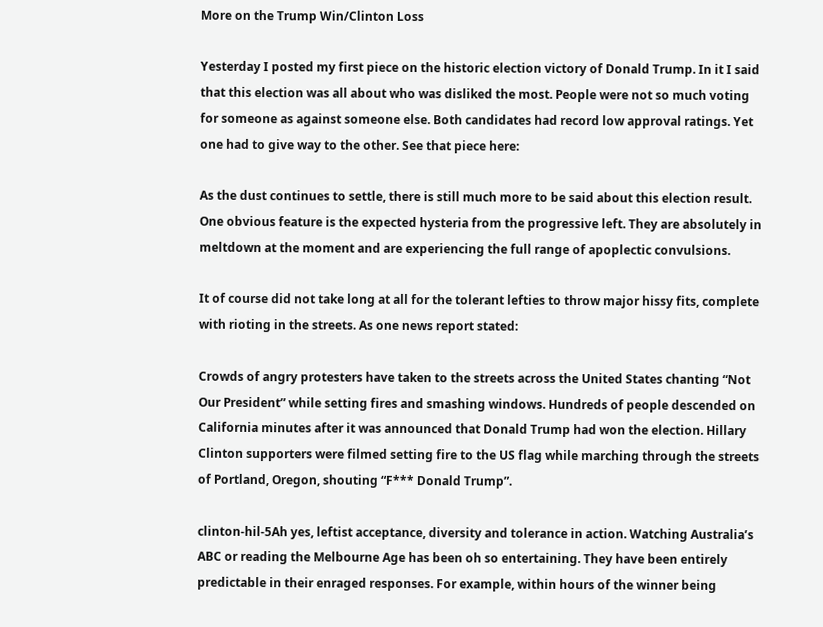More on the Trump Win/Clinton Loss

Yesterday I posted my first piece on the historic election victory of Donald Trump. In it I said that this election was all about who was disliked the most. People were not so much voting for someone as against someone else. Both candidates had record low approval ratings. Yet one had to give way to the other. See that piece here:

As the dust continues to settle, there is still much more to be said about this election result. One obvious feature is the expected hysteria from the progressive left. They are absolutely in meltdown at the moment and are experiencing the full range of apoplectic convulsions.

It of course did not take long at all for the tolerant lefties to throw major hissy fits, complete with rioting in the streets. As one news report stated:

Crowds of angry protesters have taken to the streets across the United States chanting “Not Our President” while setting fires and smashing windows. Hundreds of people descended on California minutes after it was announced that Donald Trump had won the election. Hillary Clinton supporters were filmed setting fire to the US flag while marching through the streets of Portland, Oregon, shouting “F*** Donald Trump”.

clinton-hil-5Ah yes, leftist acceptance, diversity and tolerance in action. Watching Australia’s ABC or reading the Melbourne Age has been oh so entertaining. They have been entirely predictable in their enraged responses. For example, within hours of the winner being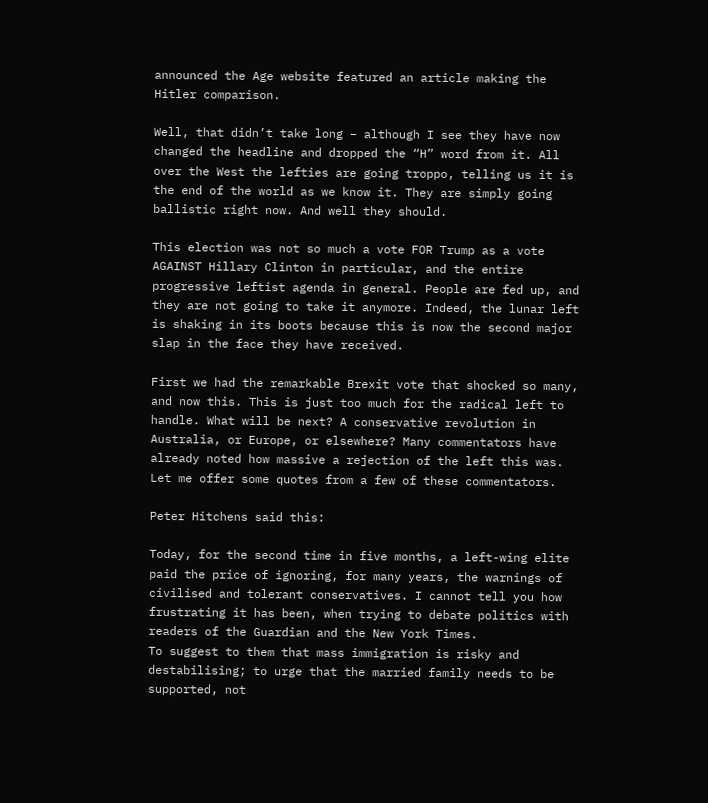announced the Age website featured an article making the Hitler comparison.

Well, that didn’t take long – although I see they have now changed the headline and dropped the “H” word from it. All over the West the lefties are going troppo, telling us it is the end of the world as we know it. They are simply going ballistic right now. And well they should.

This election was not so much a vote FOR Trump as a vote AGAINST Hillary Clinton in particular, and the entire progressive leftist agenda in general. People are fed up, and they are not going to take it anymore. Indeed, the lunar left is shaking in its boots because this is now the second major slap in the face they have received.

First we had the remarkable Brexit vote that shocked so many, and now this. This is just too much for the radical left to handle. What will be next? A conservative revolution in Australia, or Europe, or elsewhere? Many commentators have already noted how massive a rejection of the left this was. Let me offer some quotes from a few of these commentators.

Peter Hitchens said this:

Today, for the second time in five months, a left-wing elite paid the price of ignoring, for many years, the warnings of civilised and tolerant conservatives. I cannot tell you how frustrating it has been, when trying to debate politics with readers of the Guardian and the New York Times.
To suggest to them that mass immigration is risky and destabilising; to urge that the married family needs to be supported, not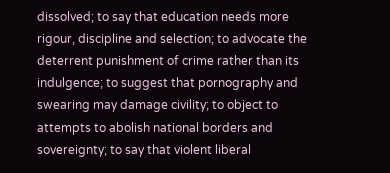dissolved; to say that education needs more rigour, discipline and selection; to advocate the deterrent punishment of crime rather than its indulgence; to suggest that pornography and swearing may damage civility; to object to attempts to abolish national borders and sovereignty; to say that violent liberal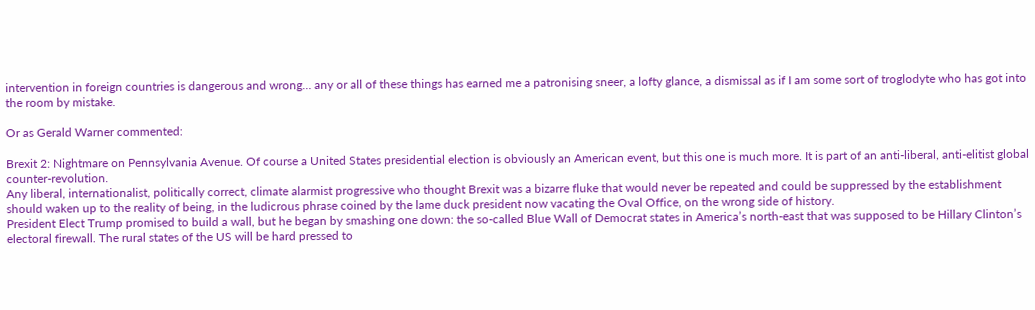intervention in foreign countries is dangerous and wrong… any or all of these things has earned me a patronising sneer, a lofty glance, a dismissal as if I am some sort of troglodyte who has got into the room by mistake.

Or as Gerald Warner commented:

Brexit 2: Nightmare on Pennsylvania Avenue. Of course a United States presidential election is obviously an American event, but this one is much more. It is part of an anti-liberal, anti-elitist global counter-revolution.
Any liberal, internationalist, politically correct, climate alarmist progressive who thought Brexit was a bizarre fluke that would never be repeated and could be suppressed by the establishment should waken up to the reality of being, in the ludicrous phrase coined by the lame duck president now vacating the Oval Office, on the wrong side of history.
President Elect Trump promised to build a wall, but he began by smashing one down: the so-called Blue Wall of Democrat states in America’s north-east that was supposed to be Hillary Clinton’s electoral firewall. The rural states of the US will be hard pressed to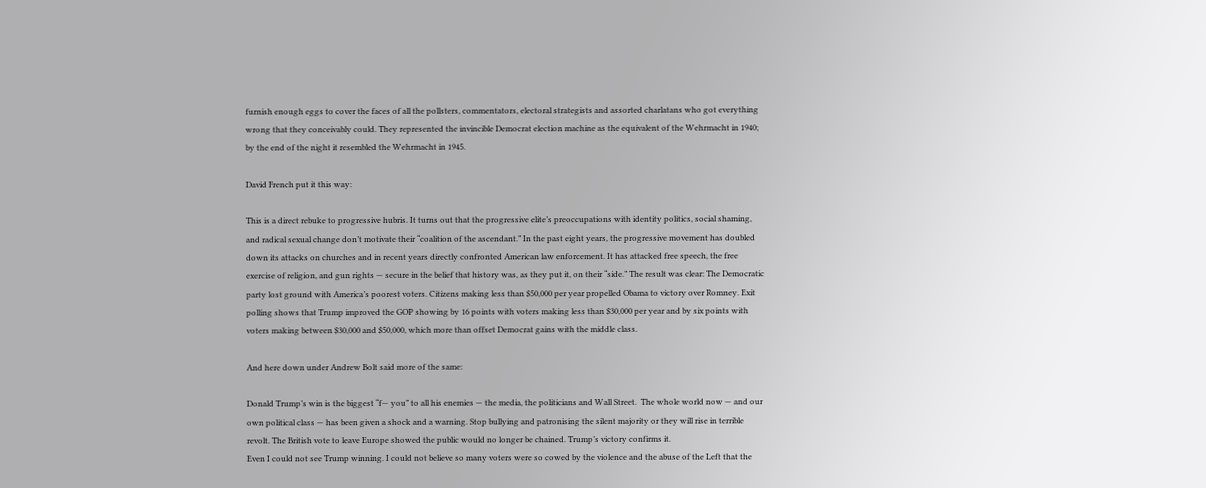furnish enough eggs to cover the faces of all the pollsters, commentators, electoral strategists and assorted charlatans who got everything wrong that they conceivably could. They represented the invincible Democrat election machine as the equivalent of the Wehrmacht in 1940; by the end of the night it resembled the Wehrmacht in 1945.

David French put it this way:

This is a direct rebuke to progressive hubris. It turns out that the progressive elite’s preoccupations with identity politics, social shaming, and radical sexual change don’t motivate their “coalition of the ascendant.” In the past eight years, the progressive movement has doubled down its attacks on churches and in recent years directly confronted American law enforcement. It has attacked free speech, the free exercise of religion, and gun rights — secure in the belief that history was, as they put it, on their “side.” The result was clear: The Democratic party lost ground with America’s poorest voters. Citizens making less than $50,000 per year propelled Obama to victory over Romney. Exit polling shows that Trump improved the GOP showing by 16 points with voters making less than $30,000 per year and by six points with voters making between $30,000 and $50,000, which more than offset Democrat gains with the middle class.

And here down under Andrew Bolt said more of the same:

Donald Trump’s win is the biggest “f— you” to all his enemies — the media, the politicians and Wall Street.  The whole world now — and our own political class — has been given a shock and a warning. Stop bullying and patronising the silent majority or they will rise in terrible revolt. The British vote to leave Europe showed the public would no longer be chained. Trump’s victory confirms it.
Even I could not see Trump winning. I could not believe so many voters were so cowed by the violence and the abuse of the Left that the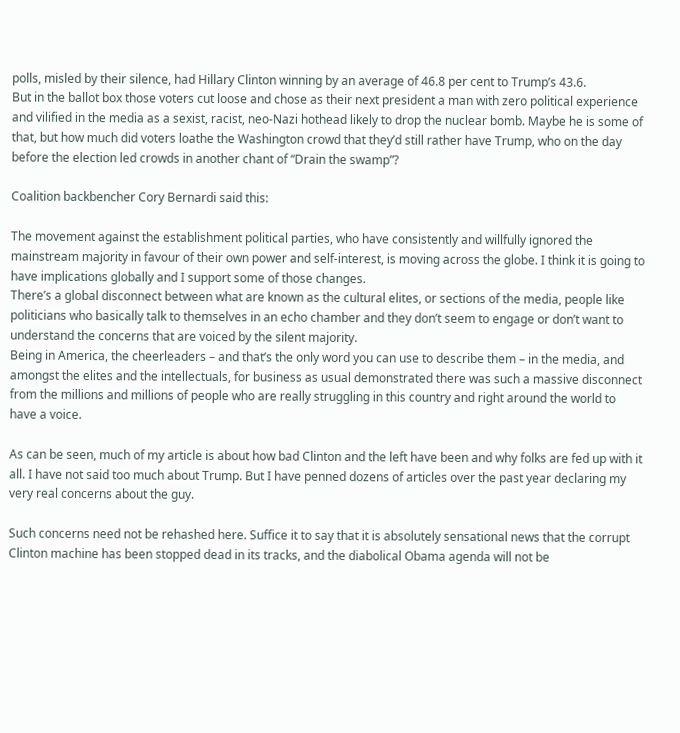polls, misled by their silence, had Hillary Clinton winning by an average of 46.8 per cent to Trump’s 43.6.
But in the ballot box those voters cut loose and chose as their next president a man with zero political experience and vilified in the media as a sexist, racist, neo-Nazi hothead likely to drop the nuclear bomb. Maybe he is some of that, but how much did voters loathe the Washington crowd that they’d still rather have Trump, who on the day before the election led crowds in another chant of “Drain the swamp”?

Coalition backbencher Cory Bernardi said this:

The movement against the establishment political parties, who have consistently and willfully ignored the mainstream majority in favour of their own power and self-interest, is moving across the globe. I think it is going to have implications globally and I support some of those changes.
There’s a global disconnect between what are known as the cultural elites, or sections of the media, people like politicians who basically talk to themselves in an echo chamber and they don’t seem to engage or don’t want to understand the concerns that are voiced by the silent majority.
Being in America, the cheerleaders – and that’s the only word you can use to describe them – in the media, and amongst the elites and the intellectuals, for business as usual demonstrated there was such a massive disconnect from the millions and millions of people who are really struggling in this country and right around the world to have a voice.

As can be seen, much of my article is about how bad Clinton and the left have been and why folks are fed up with it all. I have not said too much about Trump. But I have penned dozens of articles over the past year declaring my very real concerns about the guy.

Such concerns need not be rehashed here. Suffice it to say that it is absolutely sensational news that the corrupt Clinton machine has been stopped dead in its tracks, and the diabolical Obama agenda will not be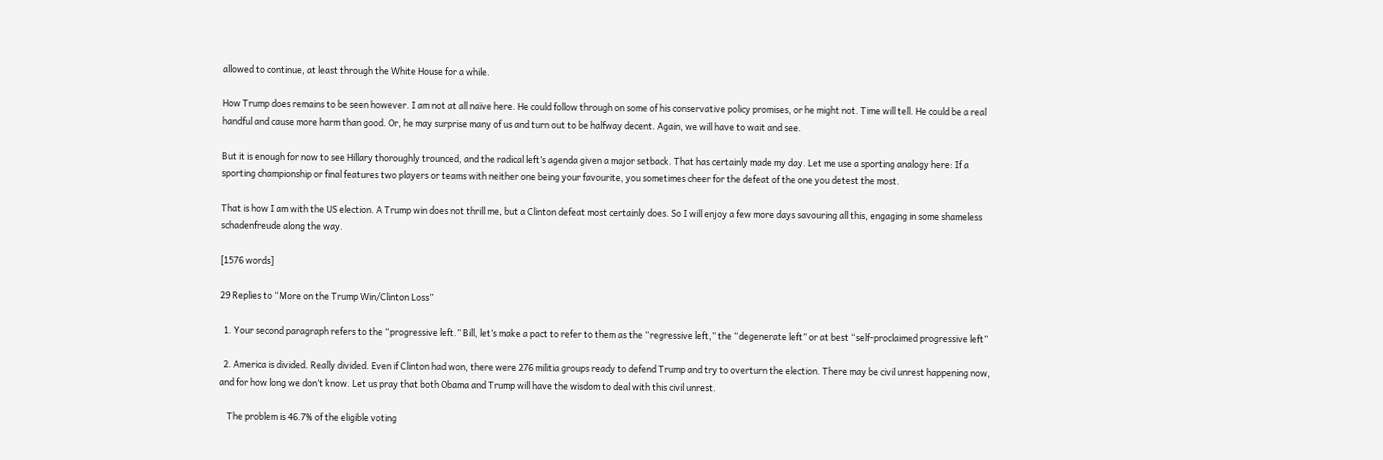allowed to continue, at least through the White House for a while.

How Trump does remains to be seen however. I am not at all naïve here. He could follow through on some of his conservative policy promises, or he might not. Time will tell. He could be a real handful and cause more harm than good. Or, he may surprise many of us and turn out to be halfway decent. Again, we will have to wait and see.

But it is enough for now to see Hillary thoroughly trounced, and the radical left’s agenda given a major setback. That has certainly made my day. Let me use a sporting analogy here: If a sporting championship or final features two players or teams with neither one being your favourite, you sometimes cheer for the defeat of the one you detest the most.

That is how I am with the US election. A Trump win does not thrill me, but a Clinton defeat most certainly does. So I will enjoy a few more days savouring all this, engaging in some shameless schadenfreude along the way.

[1576 words]

29 Replies to “More on the Trump Win/Clinton Loss”

  1. Your second paragraph refers to the “progressive left.” Bill, let’s make a pact to refer to them as the “regressive left,” the “degenerate left” or at best “self-proclaimed progressive left”

  2. America is divided. Really divided. Even if Clinton had won, there were 276 militia groups ready to defend Trump and try to overturn the election. There may be civil unrest happening now, and for how long we don’t know. Let us pray that both Obama and Trump will have the wisdom to deal with this civil unrest.

    The problem is 46.7% of the eligible voting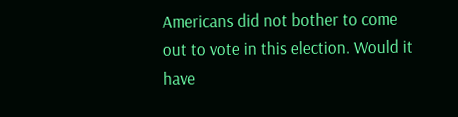Americans did not bother to come out to vote in this election. Would it have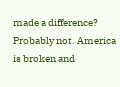made a difference? Probably not. America is broken and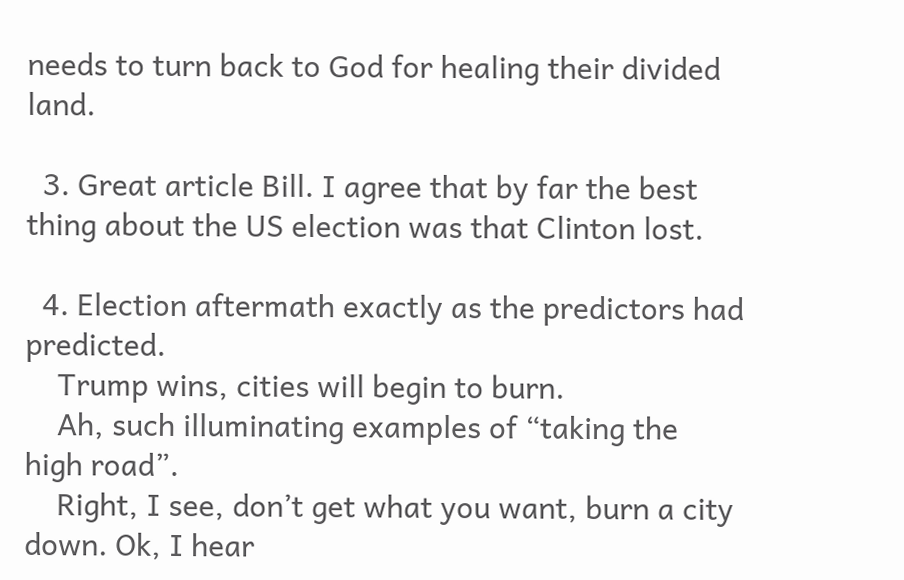needs to turn back to God for healing their divided land.

  3. Great article Bill. I agree that by far the best thing about the US election was that Clinton lost.

  4. Election aftermath exactly as the predictors had predicted.
    Trump wins, cities will begin to burn.
    Ah, such illuminating examples of “taking the high road”.
    Right, I see, don’t get what you want, burn a city down. Ok, I hear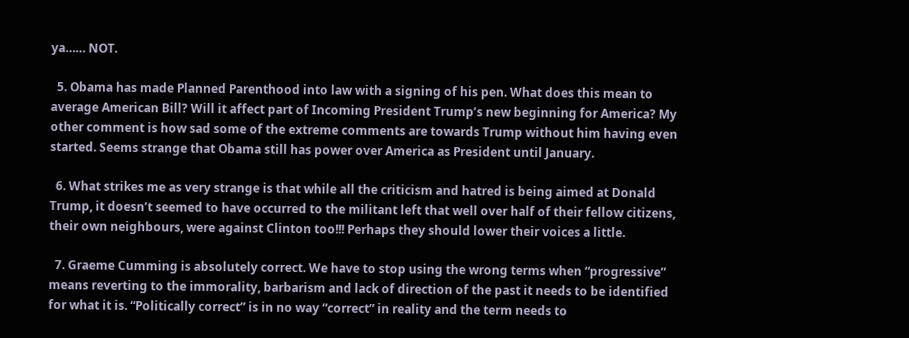ya…… NOT.

  5. Obama has made Planned Parenthood into law with a signing of his pen. What does this mean to average American Bill? Will it affect part of Incoming President Trump’s new beginning for America? My other comment is how sad some of the extreme comments are towards Trump without him having even started. Seems strange that Obama still has power over America as President until January.

  6. What strikes me as very strange is that while all the criticism and hatred is being aimed at Donald Trump, it doesn’t seemed to have occurred to the militant left that well over half of their fellow citizens, their own neighbours, were against Clinton too!!! Perhaps they should lower their voices a little.

  7. Graeme Cumming is absolutely correct. We have to stop using the wrong terms when “progressive” means reverting to the immorality, barbarism and lack of direction of the past it needs to be identified for what it is. “Politically correct” is in no way “correct” in reality and the term needs to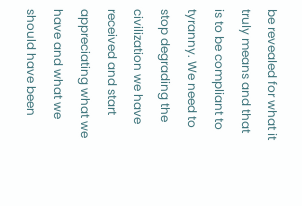be revealed for what it truly means and that is to be compliant to tyranny. We need to stop degrading the civilization we have received and start appreciating what we have and what we should have been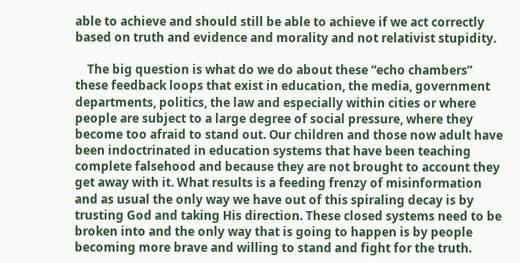able to achieve and should still be able to achieve if we act correctly based on truth and evidence and morality and not relativist stupidity.

    The big question is what do we do about these “echo chambers” these feedback loops that exist in education, the media, government departments, politics, the law and especially within cities or where people are subject to a large degree of social pressure, where they become too afraid to stand out. Our children and those now adult have been indoctrinated in education systems that have been teaching complete falsehood and because they are not brought to account they get away with it. What results is a feeding frenzy of misinformation and as usual the only way we have out of this spiraling decay is by trusting God and taking His direction. These closed systems need to be broken into and the only way that is going to happen is by people becoming more brave and willing to stand and fight for the truth.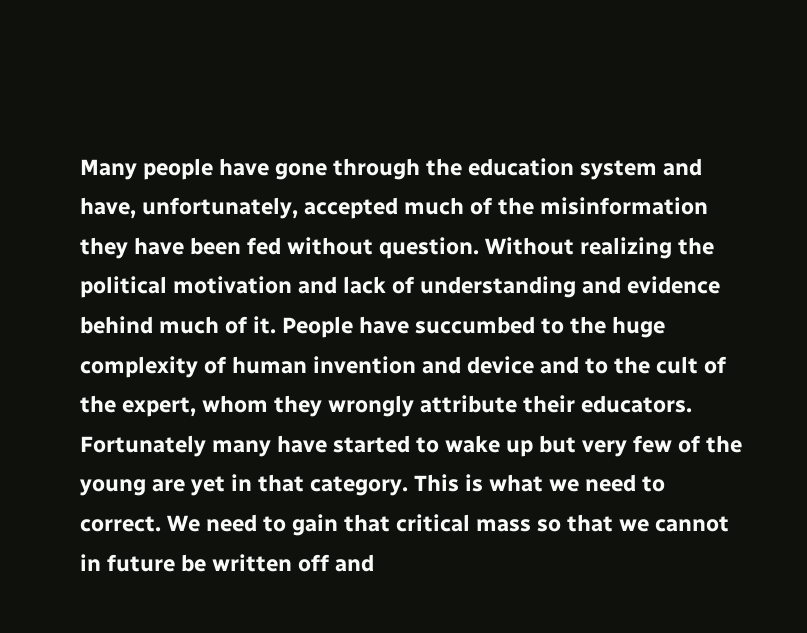Many people have gone through the education system and have, unfortunately, accepted much of the misinformation they have been fed without question. Without realizing the political motivation and lack of understanding and evidence behind much of it. People have succumbed to the huge complexity of human invention and device and to the cult of the expert, whom they wrongly attribute their educators. Fortunately many have started to wake up but very few of the young are yet in that category. This is what we need to correct. We need to gain that critical mass so that we cannot in future be written off and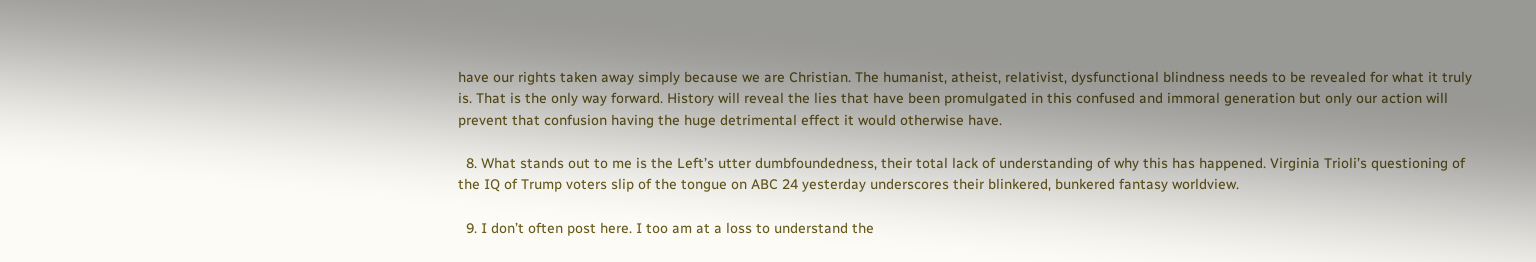have our rights taken away simply because we are Christian. The humanist, atheist, relativist, dysfunctional blindness needs to be revealed for what it truly is. That is the only way forward. History will reveal the lies that have been promulgated in this confused and immoral generation but only our action will prevent that confusion having the huge detrimental effect it would otherwise have.

  8. What stands out to me is the Left’s utter dumbfoundedness, their total lack of understanding of why this has happened. Virginia Trioli’s questioning of the IQ of Trump voters slip of the tongue on ABC 24 yesterday underscores their blinkered, bunkered fantasy worldview.

  9. I don’t often post here. I too am at a loss to understand the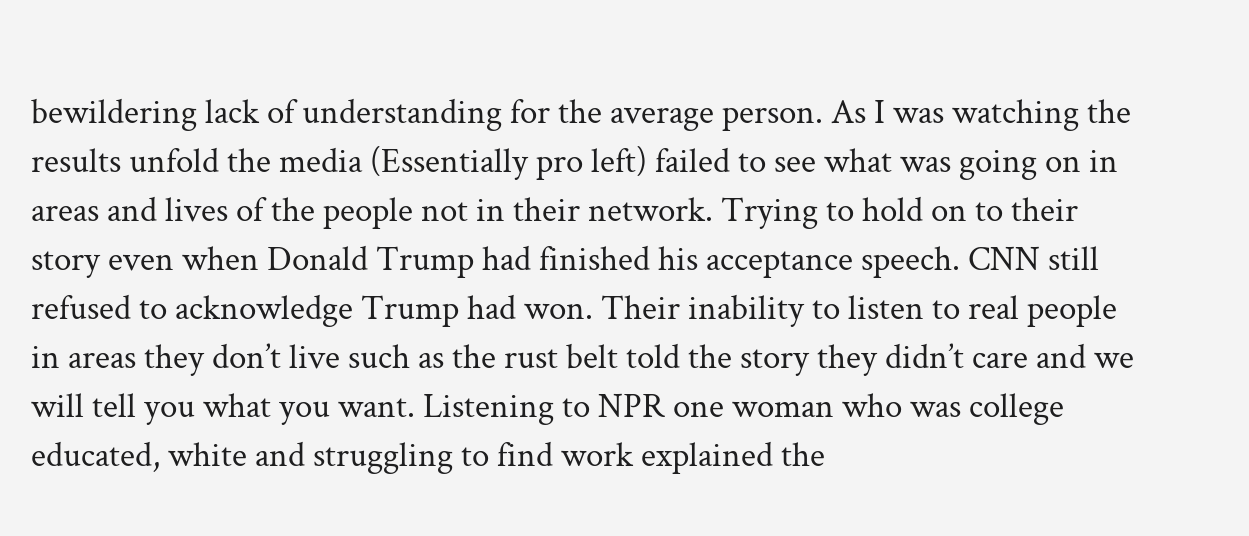bewildering lack of understanding for the average person. As I was watching the results unfold the media (Essentially pro left) failed to see what was going on in areas and lives of the people not in their network. Trying to hold on to their story even when Donald Trump had finished his acceptance speech. CNN still refused to acknowledge Trump had won. Their inability to listen to real people in areas they don’t live such as the rust belt told the story they didn’t care and we will tell you what you want. Listening to NPR one woman who was college educated, white and struggling to find work explained the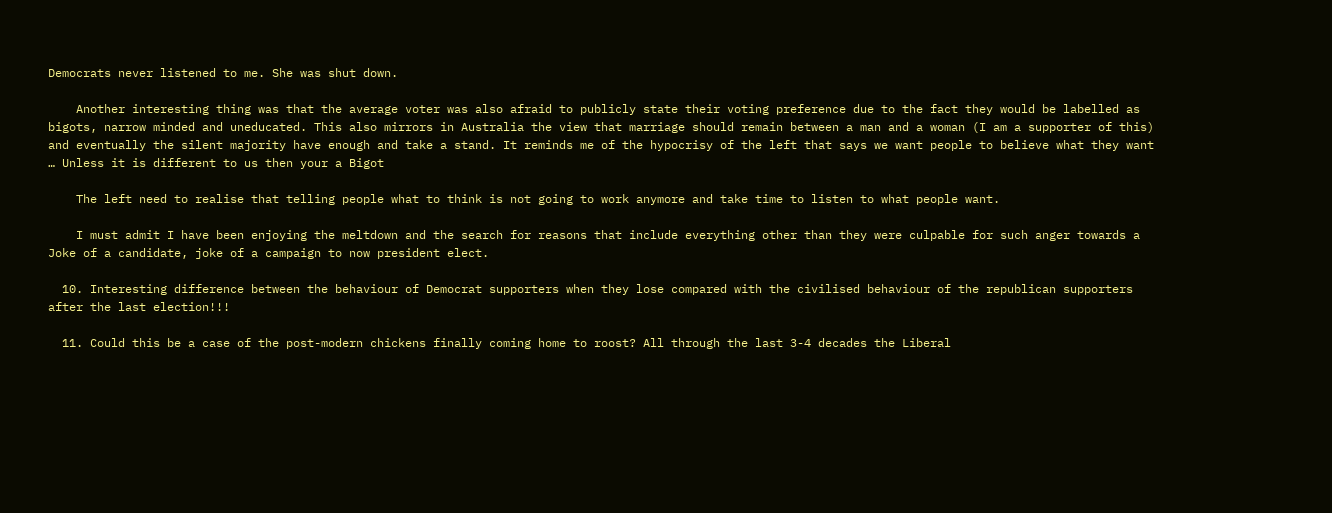Democrats never listened to me. She was shut down.

    Another interesting thing was that the average voter was also afraid to publicly state their voting preference due to the fact they would be labelled as bigots, narrow minded and uneducated. This also mirrors in Australia the view that marriage should remain between a man and a woman (I am a supporter of this) and eventually the silent majority have enough and take a stand. It reminds me of the hypocrisy of the left that says we want people to believe what they want … Unless it is different to us then your a Bigot

    The left need to realise that telling people what to think is not going to work anymore and take time to listen to what people want.

    I must admit I have been enjoying the meltdown and the search for reasons that include everything other than they were culpable for such anger towards a Joke of a candidate, joke of a campaign to now president elect.

  10. Interesting difference between the behaviour of Democrat supporters when they lose compared with the civilised behaviour of the republican supporters after the last election!!!

  11. Could this be a case of the post-modern chickens finally coming home to roost? All through the last 3-4 decades the Liberal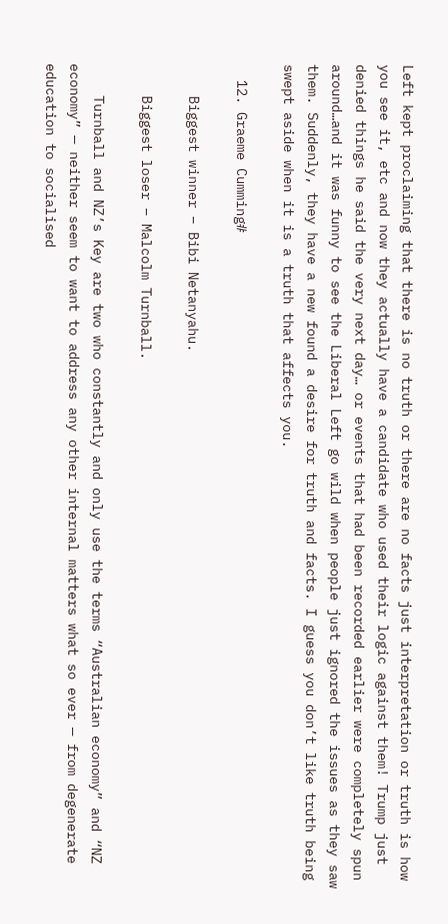Left kept proclaiming that there is no truth or there are no facts just interpretation or truth is how you see it, etc and now they actually have a candidate who used their logic against them! Trump just denied things he said the very next day… or events that had been recorded earlier were completely spun around…and it was funny to see the Liberal Left go wild when people just ignored the issues as they saw them. Suddenly, they have a new found a desire for truth and facts. I guess you don’t like truth being swept aside when it is a truth that affects you.

  12. Graeme Cumming#

    Biggest winner – Bibi Netanyahu.

    Biggest loser – Malcolm Turnball.

    Turnball and NZ’s Key are two who constantly and only use the terms “Australian economy” and “NZ economy” — neither seem to want to address any other internal matters what so ever — from degenerate education to socialised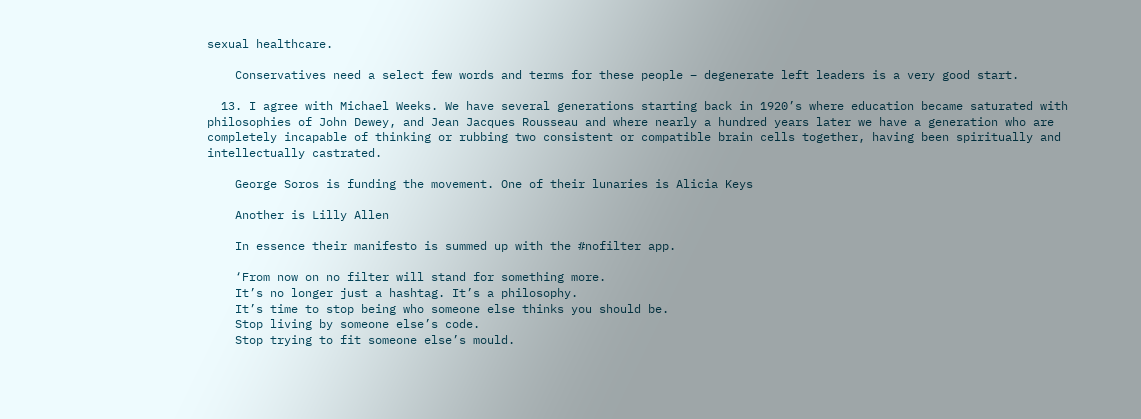sexual healthcare.

    Conservatives need a select few words and terms for these people – degenerate left leaders is a very good start.

  13. I agree with Michael Weeks. We have several generations starting back in 1920’s where education became saturated with philosophies of John Dewey, and Jean Jacques Rousseau and where nearly a hundred years later we have a generation who are completely incapable of thinking or rubbing two consistent or compatible brain cells together, having been spiritually and intellectually castrated.

    George Soros is funding the movement. One of their lunaries is Alicia Keys

    Another is Lilly Allen

    In essence their manifesto is summed up with the #nofilter app.

    ‘From now on no filter will stand for something more.
    It’s no longer just a hashtag. It’s a philosophy.
    It’s time to stop being who someone else thinks you should be.
    Stop living by someone else’s code.
    Stop trying to fit someone else’s mould.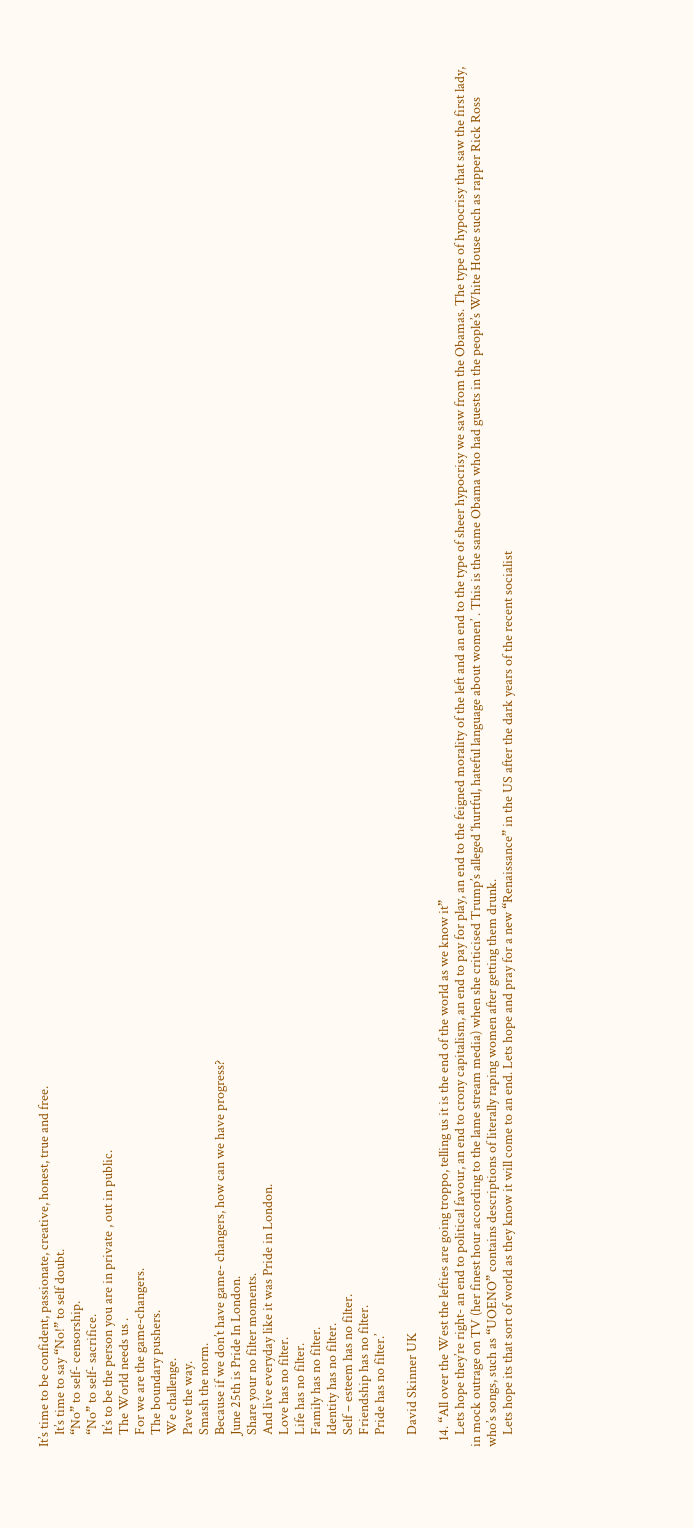It’s time to be confident, passionate, creative, honest, true and free.
    It’s time to say “No!” to self doubt.
    “No” to self- censorship.
    “No” to self- sacrifice.
    It’s to be the person you are in private , out in public.
    The World needs us .
    For we are the game-changers.
    The boundary pushers.
    We challenge.
    Pave the way.
    Smash the norm.
    Because if we don’t have game- changers, how can we have progress?
    June 25th is Pride In London.
    Share your no filter moments.
    And live everyday like it was Pride in London.
    Love has no filter.
    Life has no filter.
    Family has no filter.
    Identity has no filter.
    Self – esteem has no filter.
    Friendship has no filter.
    Pride has no filter.’

    David Skinner UK

  14. “All over the West the lefties are going troppo, telling us it is the end of the world as we know it”
    Lets hope they’re right- an end to political favour, an end to crony capitalism, an end to pay for play, an end to the feigned morality of the left and an end to the type of sheer hypocrisy we saw from the Obamas. The type of hypocrisy that saw the first lady, in mock outrage on TV (her finest hour according to the lame stream media) when she criticised Trump’s alleged ‘hurtful, hateful language about women’ . This is the same Obama who had guests in the people’s White House such as rapper Rick Ross who’s songs, such as “UOENO” contains descriptions of literally raping women after getting them drunk.
    Lets hope its that sort of world as they know it will come to an end. Lets hope and pray for a new “Renaissance” in the US after the dark years of the recent socialist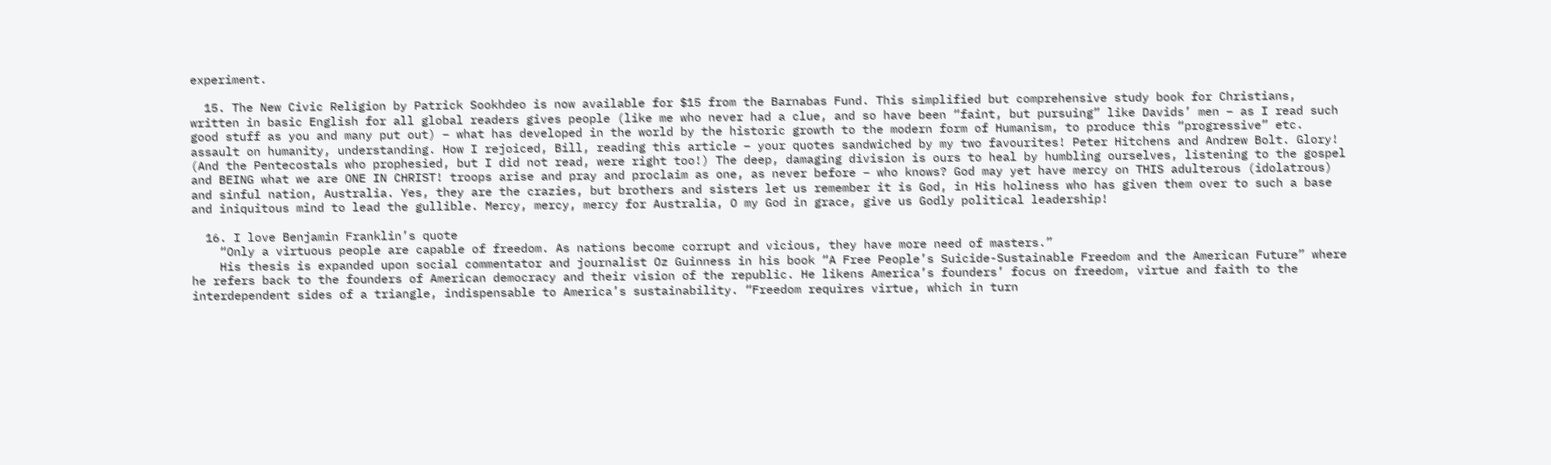experiment.

  15. The New Civic Religion by Patrick Sookhdeo is now available for $15 from the Barnabas Fund. This simplified but comprehensive study book for Christians, written in basic English for all global readers gives people (like me who never had a clue, and so have been “faint, but pursuing” like Davids’ men – as I read such good stuff as you and many put out) – what has developed in the world by the historic growth to the modern form of Humanism, to produce this “progressive” etc. assault on humanity, understanding. How I rejoiced, Bill, reading this article – your quotes sandwiched by my two favourites! Peter Hitchens and Andrew Bolt. Glory! (And the Pentecostals who prophesied, but I did not read, were right too!) The deep, damaging division is ours to heal by humbling ourselves, listening to the gospel and BEING what we are ONE IN CHRIST! troops arise and pray and proclaim as one, as never before – who knows? God may yet have mercy on THIS adulterous (idolatrous) and sinful nation, Australia. Yes, they are the crazies, but brothers and sisters let us remember it is God, in His holiness who has given them over to such a base and iniquitous mind to lead the gullible. Mercy, mercy, mercy for Australia, O my God in grace, give us Godly political leadership!

  16. I love Benjamin Franklin’s quote
    “Only a virtuous people are capable of freedom. As nations become corrupt and vicious, they have more need of masters.”
    His thesis is expanded upon social commentator and journalist Oz Guinness in his book “A Free People’s Suicide-Sustainable Freedom and the American Future” where he refers back to the founders of American democracy and their vision of the republic. He likens America’s founders’ focus on freedom, virtue and faith to the interdependent sides of a triangle, indispensable to America’s sustainability. “Freedom requires virtue, which in turn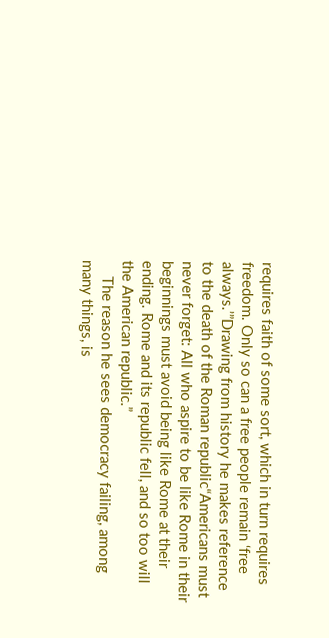requires faith of some sort, which in turn requires freedom. Only so can a free people remain ‘free always.’”Drawing from history he makes reference to the death of the Roman republic“Americans must never forget: All who aspire to be like Rome in their beginnings must avoid being like Rome at their ending. Rome and its republic fell, and so too will the American republic.”
    The reason he sees democracy failing, among many things, is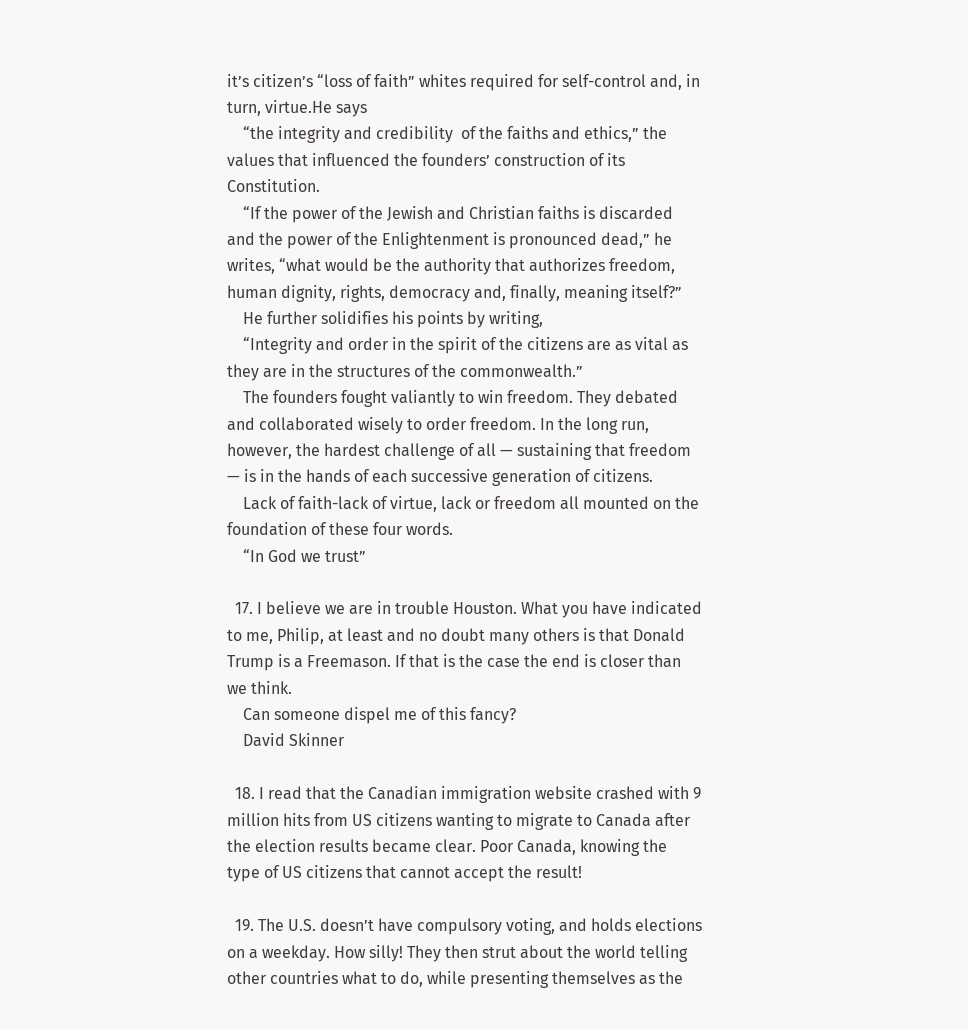it’s citizen’s “loss of faith” whites required for self-control and, in turn, virtue.He says
    “the integrity and credibility  of the faiths and ethics,” the values that influenced the founders’ construction of its Constitution.
    “If the power of the Jewish and Christian faiths is discarded and the power of the Enlightenment is pronounced dead,” he writes, “what would be the authority that authorizes freedom, human dignity, rights, democracy and, finally, meaning itself?”
    He further solidifies his points by writing,
    “Integrity and order in the spirit of the citizens are as vital as they are in the structures of the commonwealth.”
    The founders fought valiantly to win freedom. They debated and collaborated wisely to order freedom. In the long run, however, the hardest challenge of all — sustaining that freedom — is in the hands of each successive generation of citizens.
    Lack of faith-lack of virtue, lack or freedom all mounted on the foundation of these four words.
    “In God we trust”

  17. I believe we are in trouble Houston. What you have indicated to me, Philip, at least and no doubt many others is that Donald Trump is a Freemason. If that is the case the end is closer than we think.
    Can someone dispel me of this fancy?
    David Skinner

  18. I read that the Canadian immigration website crashed with 9 million hits from US citizens wanting to migrate to Canada after the election results became clear. Poor Canada, knowing the type of US citizens that cannot accept the result!

  19. The U.S. doesn’t have compulsory voting, and holds elections on a weekday. How silly! They then strut about the world telling other countries what to do, while presenting themselves as the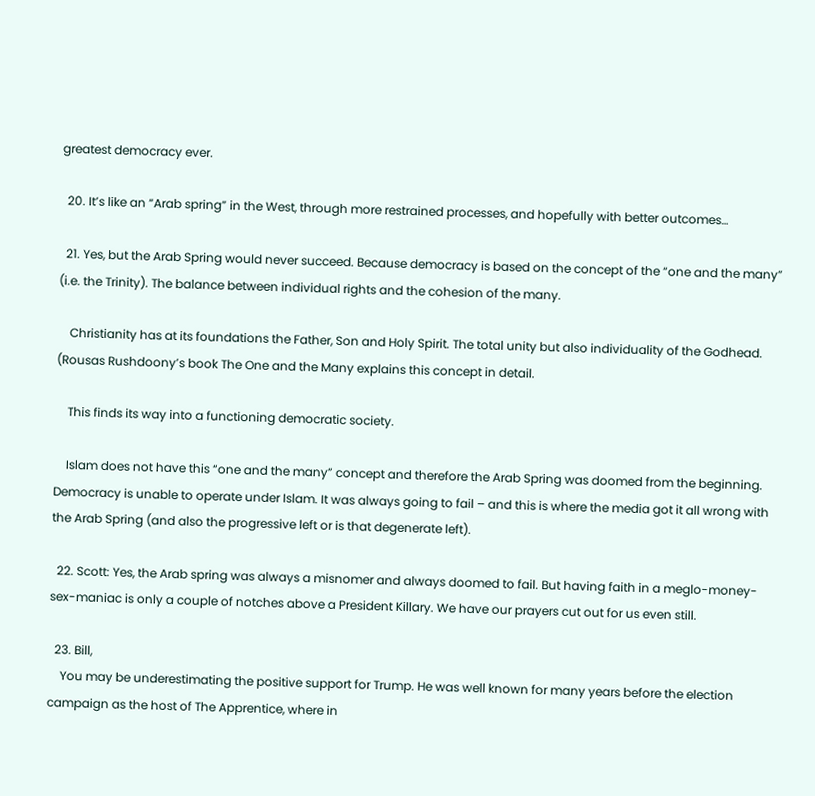greatest democracy ever.

  20. It’s like an “Arab spring” in the West, through more restrained processes, and hopefully with better outcomes…

  21. Yes, but the Arab Spring would never succeed. Because democracy is based on the concept of the “one and the many” (i.e. the Trinity). The balance between individual rights and the cohesion of the many.

    Christianity has at its foundations the Father, Son and Holy Spirit. The total unity but also individuality of the Godhead. (Rousas Rushdoony’s book The One and the Many explains this concept in detail.

    This finds its way into a functioning democratic society.

    Islam does not have this “one and the many” concept and therefore the Arab Spring was doomed from the beginning. Democracy is unable to operate under Islam. It was always going to fail – and this is where the media got it all wrong with the Arab Spring (and also the progressive left or is that degenerate left).

  22. Scott: Yes, the Arab spring was always a misnomer and always doomed to fail. But having faith in a meglo-money-sex-maniac is only a couple of notches above a President Killary. We have our prayers cut out for us even still.

  23. Bill,
    You may be underestimating the positive support for Trump. He was well known for many years before the election campaign as the host of The Apprentice, where in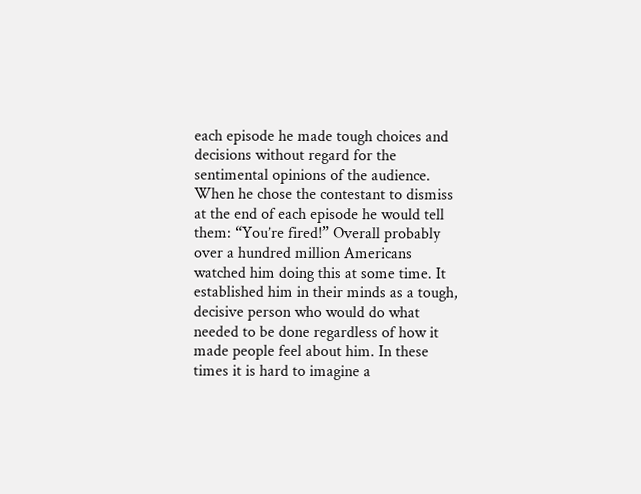each episode he made tough choices and decisions without regard for the sentimental opinions of the audience. When he chose the contestant to dismiss at the end of each episode he would tell them: “You’re fired!” Overall probably over a hundred million Americans watched him doing this at some time. It established him in their minds as a tough, decisive person who would do what needed to be done regardless of how it made people feel about him. In these times it is hard to imagine a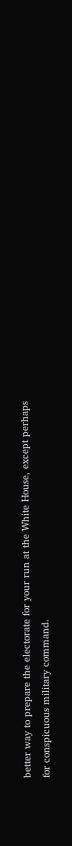better way to prepare the electorate for your run at the White House, except perhaps for conspicuous military command.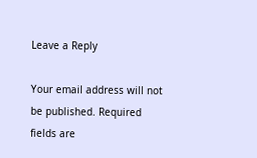Leave a Reply

Your email address will not be published. Required fields are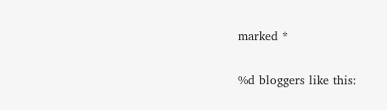marked *

%d bloggers like this: